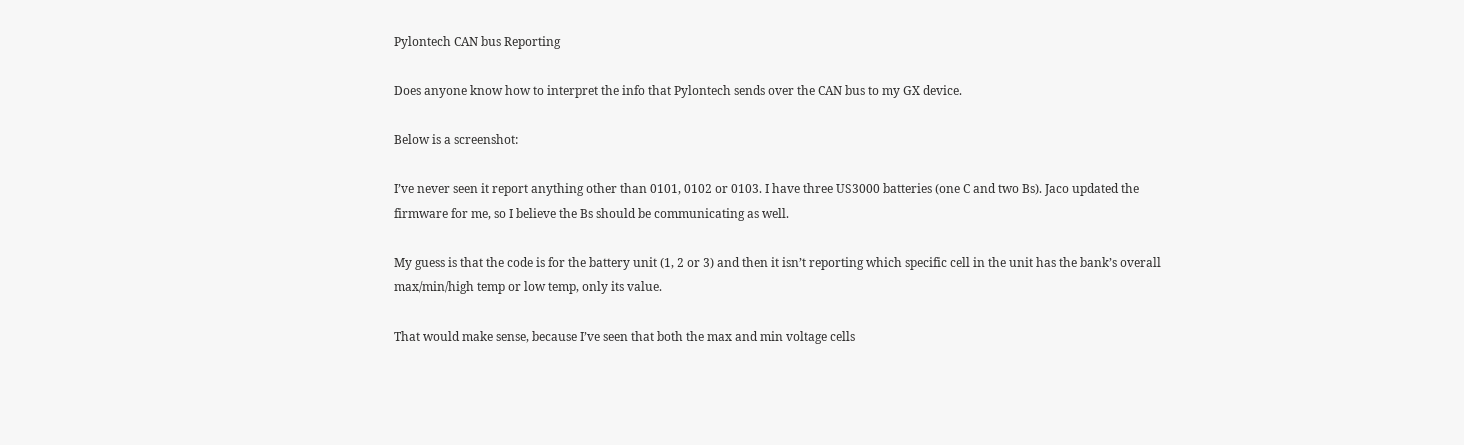Pylontech CAN bus Reporting

Does anyone know how to interpret the info that Pylontech sends over the CAN bus to my GX device.

Below is a screenshot:

I’ve never seen it report anything other than 0101, 0102 or 0103. I have three US3000 batteries (one C and two Bs). Jaco updated the firmware for me, so I believe the Bs should be communicating as well.

My guess is that the code is for the battery unit (1, 2 or 3) and then it isn’t reporting which specific cell in the unit has the bank’s overall max/min/high temp or low temp, only its value.

That would make sense, because I’ve seen that both the max and min voltage cells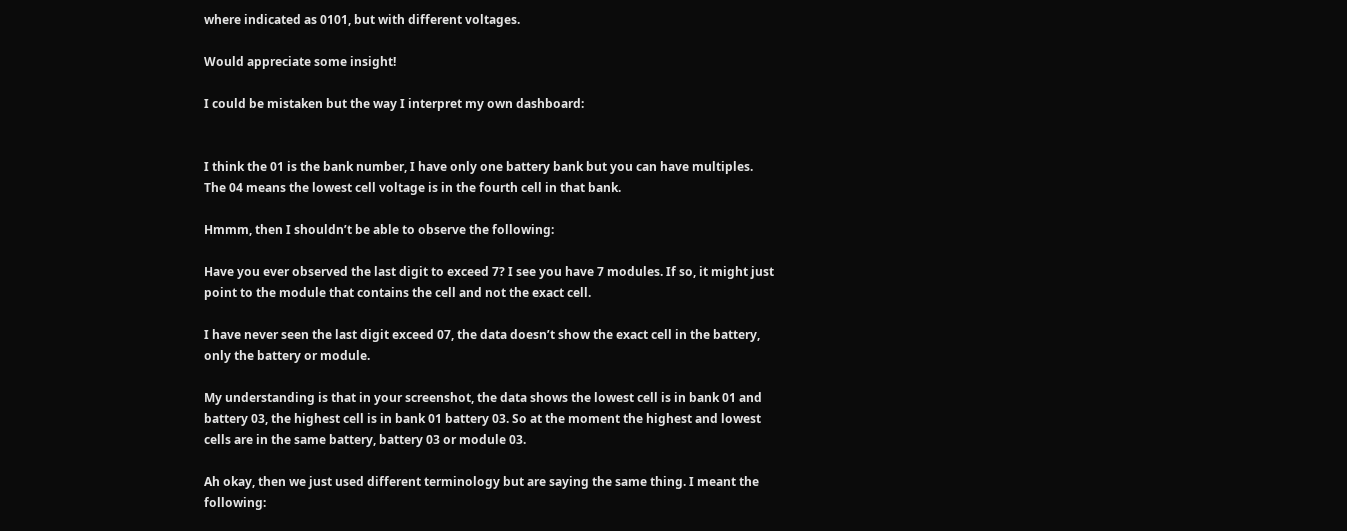where indicated as 0101, but with different voltages.

Would appreciate some insight!

I could be mistaken but the way I interpret my own dashboard:


I think the 01 is the bank number, I have only one battery bank but you can have multiples. The 04 means the lowest cell voltage is in the fourth cell in that bank.

Hmmm, then I shouldn’t be able to observe the following:

Have you ever observed the last digit to exceed 7? I see you have 7 modules. If so, it might just point to the module that contains the cell and not the exact cell.

I have never seen the last digit exceed 07, the data doesn’t show the exact cell in the battery, only the battery or module.

My understanding is that in your screenshot, the data shows the lowest cell is in bank 01 and battery 03, the highest cell is in bank 01 battery 03. So at the moment the highest and lowest cells are in the same battery, battery 03 or module 03.

Ah okay, then we just used different terminology but are saying the same thing. I meant the following: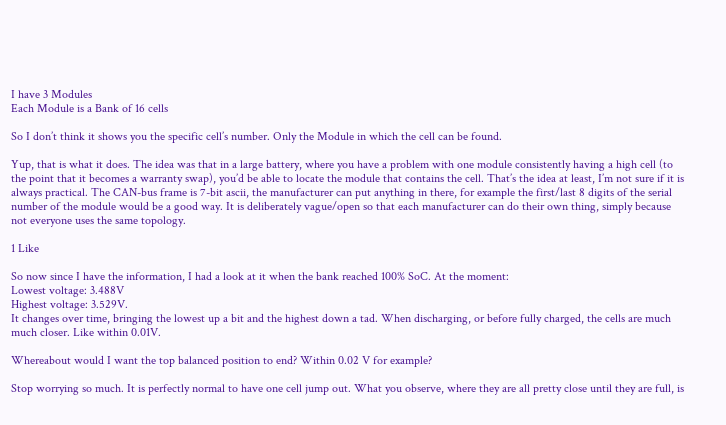I have 3 Modules
Each Module is a Bank of 16 cells

So I don’t think it shows you the specific cell’s number. Only the Module in which the cell can be found.

Yup, that is what it does. The idea was that in a large battery, where you have a problem with one module consistently having a high cell (to the point that it becomes a warranty swap), you’d be able to locate the module that contains the cell. That’s the idea at least, I’m not sure if it is always practical. The CAN-bus frame is 7-bit ascii, the manufacturer can put anything in there, for example the first/last 8 digits of the serial number of the module would be a good way. It is deliberately vague/open so that each manufacturer can do their own thing, simply because not everyone uses the same topology.

1 Like

So now since I have the information, I had a look at it when the bank reached 100% SoC. At the moment:
Lowest voltage: 3.488V
Highest voltage: 3.529V.
It changes over time, bringing the lowest up a bit and the highest down a tad. When discharging, or before fully charged, the cells are much much closer. Like within 0.01V.

Whereabout would I want the top balanced position to end? Within 0.02 V for example?

Stop worrying so much. It is perfectly normal to have one cell jump out. What you observe, where they are all pretty close until they are full, is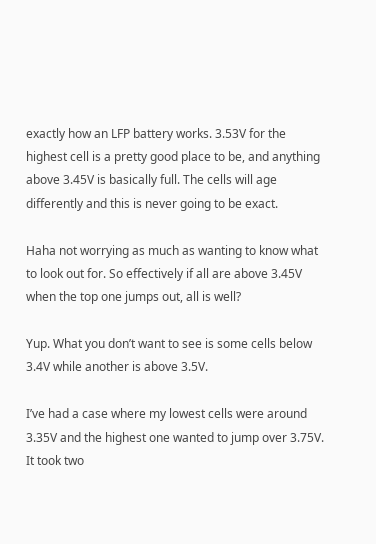exactly how an LFP battery works. 3.53V for the highest cell is a pretty good place to be, and anything above 3.45V is basically full. The cells will age differently and this is never going to be exact.

Haha not worrying as much as wanting to know what to look out for. So effectively if all are above 3.45V when the top one jumps out, all is well?

Yup. What you don’t want to see is some cells below 3.4V while another is above 3.5V.

I’ve had a case where my lowest cells were around 3.35V and the highest one wanted to jump over 3.75V. It took two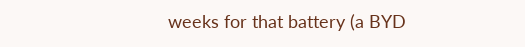weeks for that battery (a BYD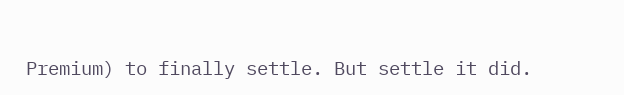Premium) to finally settle. But settle it did.